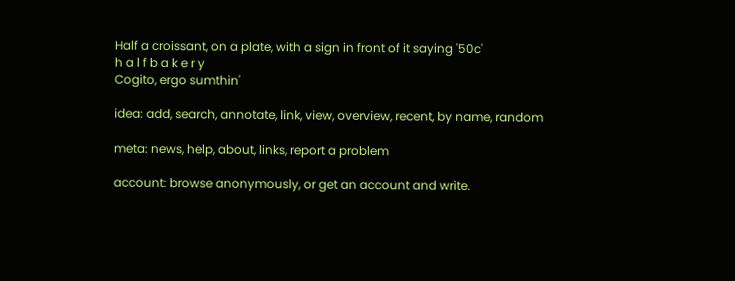Half a croissant, on a plate, with a sign in front of it saying '50c'
h a l f b a k e r y
Cogito, ergo sumthin'

idea: add, search, annotate, link, view, overview, recent, by name, random

meta: news, help, about, links, report a problem

account: browse anonymously, or get an account and write.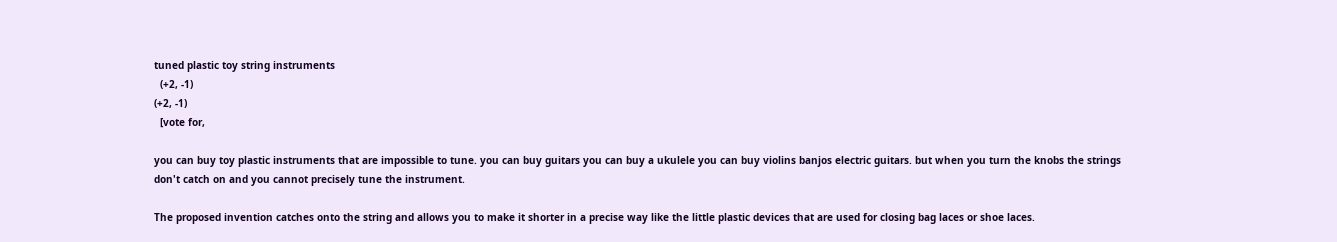tuned plastic toy string instruments
  (+2, -1)
(+2, -1)
  [vote for,

you can buy toy plastic instruments that are impossible to tune. you can buy guitars you can buy a ukulele you can buy violins banjos electric guitars. but when you turn the knobs the strings don't catch on and you cannot precisely tune the instrument.

The proposed invention catches onto the string and allows you to make it shorter in a precise way like the little plastic devices that are used for closing bag laces or shoe laces.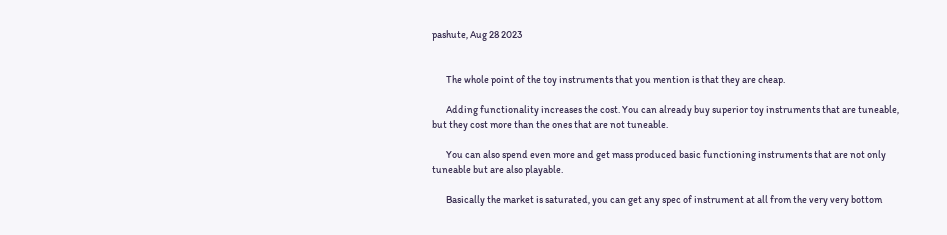pashute, Aug 28 2023


       The whole point of the toy instruments that you mention is that they are cheap.

       Adding functionality increases the cost. You can already buy superior toy instruments that are tuneable, but they cost more than the ones that are not tuneable.

       You can also spend even more and get mass produced basic functioning instruments that are not only tuneable but are also playable.

       Basically the market is saturated, you can get any spec of instrument at all from the very very bottom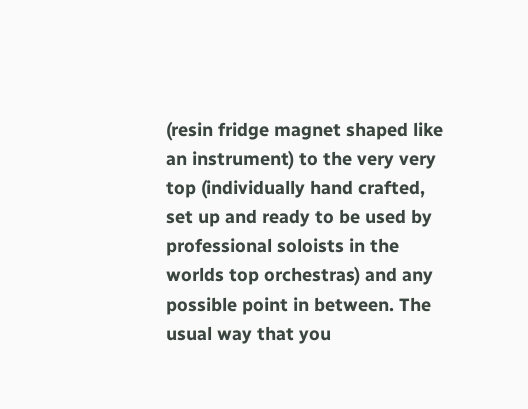(resin fridge magnet shaped like an instrument) to the very very top (individually hand crafted, set up and ready to be used by professional soloists in the worlds top orchestras) and any possible point in between. The usual way that you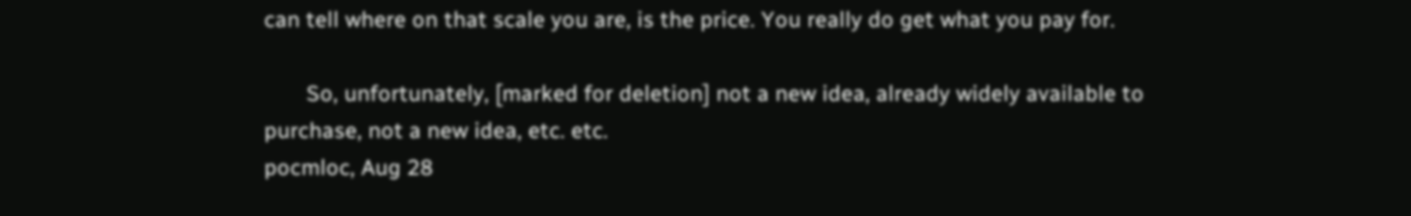can tell where on that scale you are, is the price. You really do get what you pay for.

       So, unfortunately, [marked for deletion] not a new idea, already widely available to purchase, not a new idea, etc. etc.
pocmloc, Aug 28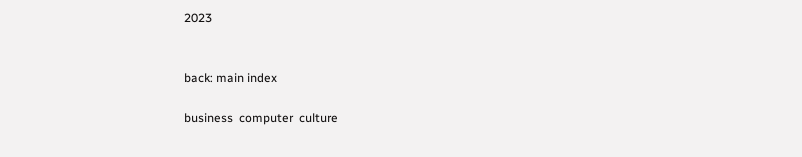2023


back: main index

business  computer  culture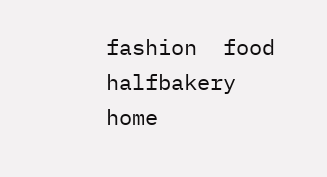fashion  food  halfbakery  home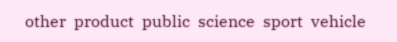other  product  public  science  sport  vehicle